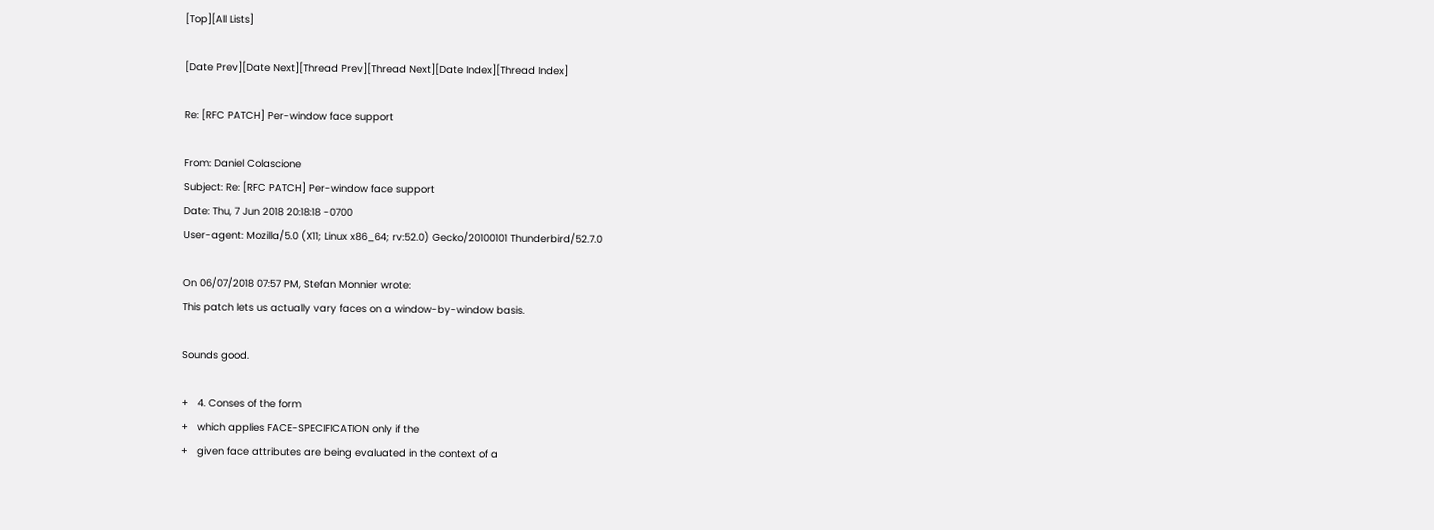[Top][All Lists]

[Date Prev][Date Next][Thread Prev][Thread Next][Date Index][Thread Index]

Re: [RFC PATCH] Per-window face support

From: Daniel Colascione
Subject: Re: [RFC PATCH] Per-window face support
Date: Thu, 7 Jun 2018 20:18:18 -0700
User-agent: Mozilla/5.0 (X11; Linux x86_64; rv:52.0) Gecko/20100101 Thunderbird/52.7.0

On 06/07/2018 07:57 PM, Stefan Monnier wrote:
This patch lets us actually vary faces on a window-by-window basis.

Sounds good.

+   4. Conses of the form
+   which applies FACE-SPECIFICATION only if the
+   given face attributes are being evaluated in the context of a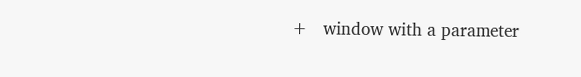+   window with a parameter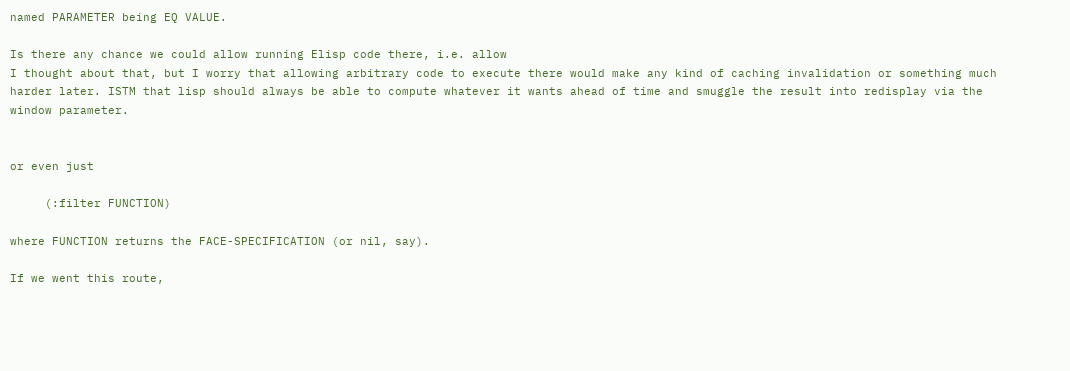named PARAMETER being EQ VALUE.

Is there any chance we could allow running Elisp code there, i.e. allow
I thought about that, but I worry that allowing arbitrary code to execute there would make any kind of caching invalidation or something much harder later. ISTM that lisp should always be able to compute whatever it wants ahead of time and smuggle the result into redisplay via the window parameter.


or even just

     (:filter FUNCTION)

where FUNCTION returns the FACE-SPECIFICATION (or nil, say).

If we went this route,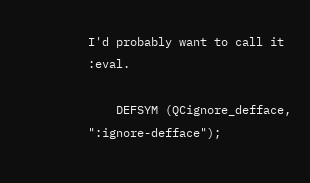I'd probably want to call it :eval.

    DEFSYM (QCignore_defface, ":ignore-defface");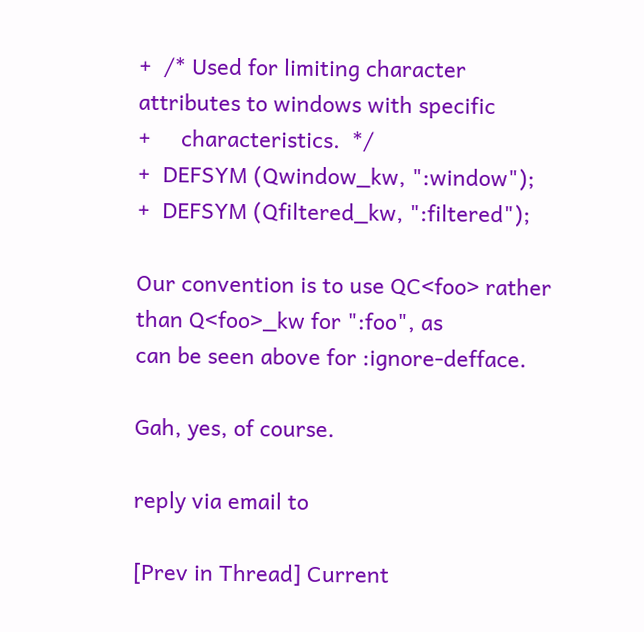+  /* Used for limiting character attributes to windows with specific
+     characteristics.  */
+  DEFSYM (Qwindow_kw, ":window");
+  DEFSYM (Qfiltered_kw, ":filtered");

Our convention is to use QC<foo> rather than Q<foo>_kw for ":foo", as
can be seen above for :ignore-defface.

Gah, yes, of course.

reply via email to

[Prev in Thread] Current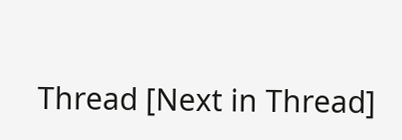Thread [Next in Thread]